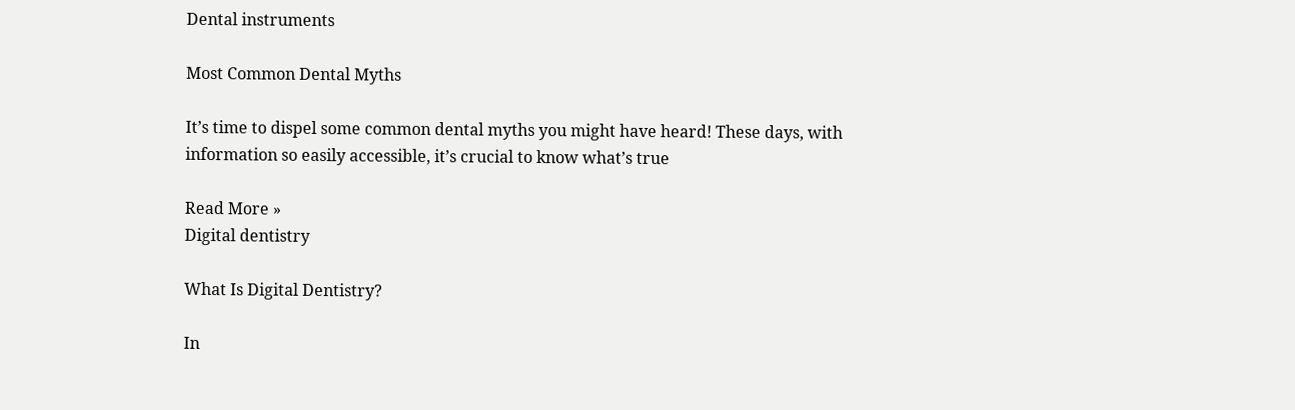Dental instruments

Most Common Dental Myths

It’s time to dispel some common dental myths you might have heard! These days, with information so easily accessible, it’s crucial to know what’s true

Read More »
Digital dentistry

What Is Digital Dentistry?

In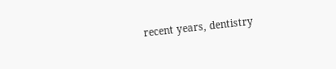recent years, dentistry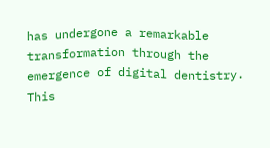has undergone a remarkable transformation through the emergence of digital dentistry. This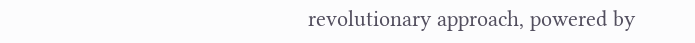revolutionary approach, powered by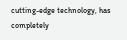cutting-edge technology, has completely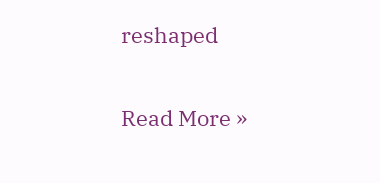reshaped

Read More »